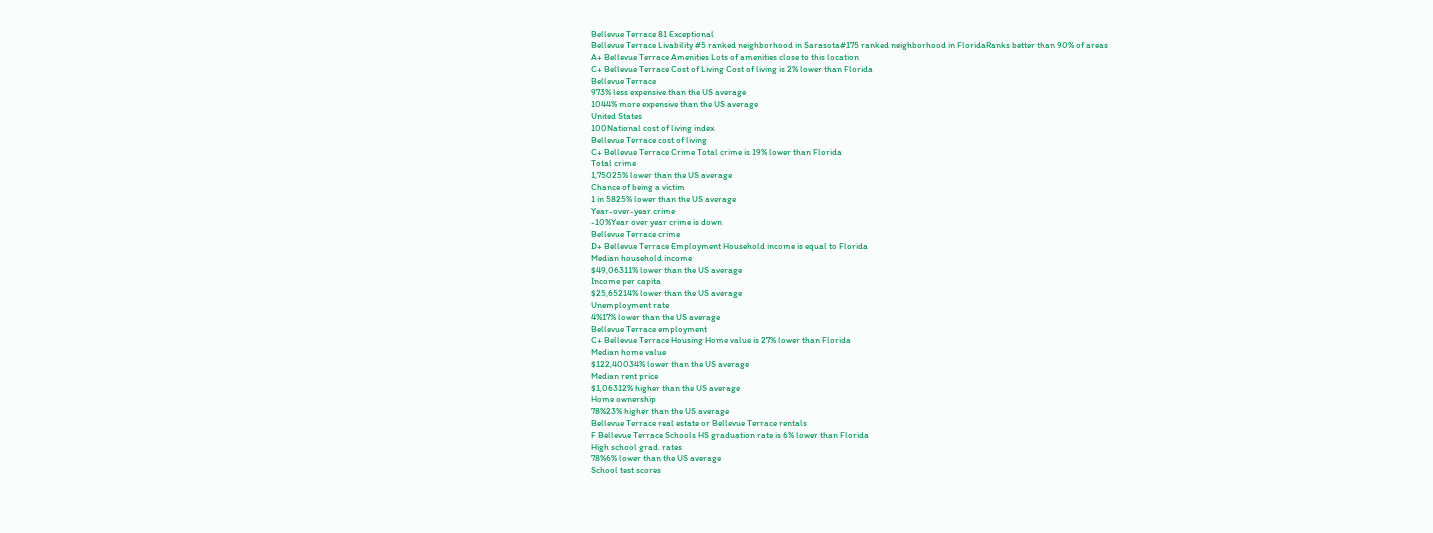Bellevue Terrace 81 Exceptional
Bellevue Terrace Livability #5 ranked neighborhood in Sarasota#175 ranked neighborhood in FloridaRanks better than 90% of areas
A+ Bellevue Terrace Amenities Lots of amenities close to this location
C+ Bellevue Terrace Cost of Living Cost of living is 2% lower than Florida
Bellevue Terrace
973% less expensive than the US average
1044% more expensive than the US average
United States
100National cost of living index
Bellevue Terrace cost of living
C+ Bellevue Terrace Crime Total crime is 19% lower than Florida
Total crime
1,75025% lower than the US average
Chance of being a victim
1 in 5825% lower than the US average
Year-over-year crime
-10%Year over year crime is down
Bellevue Terrace crime
D+ Bellevue Terrace Employment Household income is equal to Florida
Median household income
$49,06311% lower than the US average
Income per capita
$25,65214% lower than the US average
Unemployment rate
4%17% lower than the US average
Bellevue Terrace employment
C+ Bellevue Terrace Housing Home value is 27% lower than Florida
Median home value
$122,40034% lower than the US average
Median rent price
$1,06312% higher than the US average
Home ownership
78%23% higher than the US average
Bellevue Terrace real estate or Bellevue Terrace rentals
F Bellevue Terrace Schools HS graduation rate is 6% lower than Florida
High school grad. rates
78%6% lower than the US average
School test scores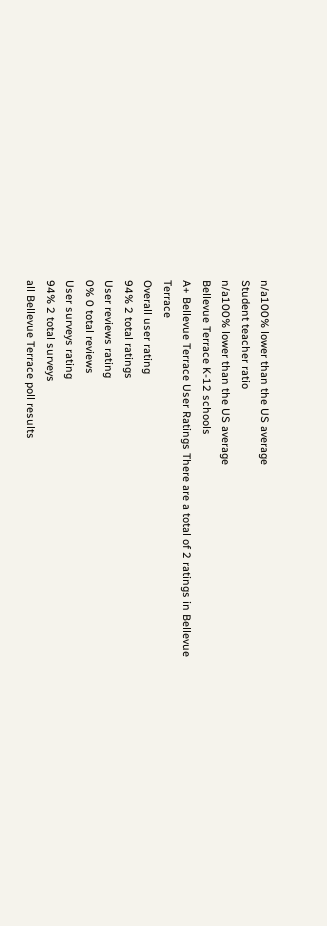n/a100% lower than the US average
Student teacher ratio
n/a100% lower than the US average
Bellevue Terrace K-12 schools
A+ Bellevue Terrace User Ratings There are a total of 2 ratings in Bellevue Terrace
Overall user rating
94% 2 total ratings
User reviews rating
0% 0 total reviews
User surveys rating
94% 2 total surveys
all Bellevue Terrace poll results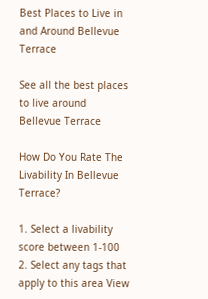Best Places to Live in and Around Bellevue Terrace

See all the best places to live around Bellevue Terrace

How Do You Rate The Livability In Bellevue Terrace?

1. Select a livability score between 1-100
2. Select any tags that apply to this area View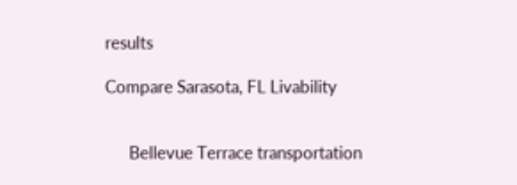results

Compare Sarasota, FL Livability


      Bellevue Terrace transportation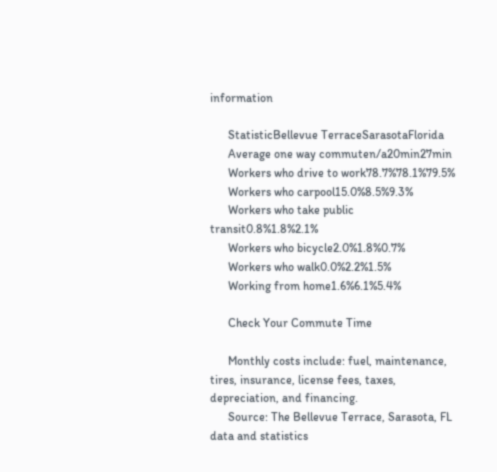information

      StatisticBellevue TerraceSarasotaFlorida
      Average one way commuten/a20min27min
      Workers who drive to work78.7%78.1%79.5%
      Workers who carpool15.0%8.5%9.3%
      Workers who take public transit0.8%1.8%2.1%
      Workers who bicycle2.0%1.8%0.7%
      Workers who walk0.0%2.2%1.5%
      Working from home1.6%6.1%5.4%

      Check Your Commute Time

      Monthly costs include: fuel, maintenance, tires, insurance, license fees, taxes, depreciation, and financing.
      Source: The Bellevue Terrace, Sarasota, FL data and statistics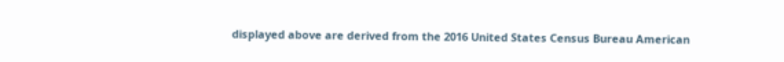displayed above are derived from the 2016 United States Census Bureau American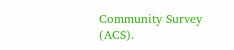Community Survey (ACS).